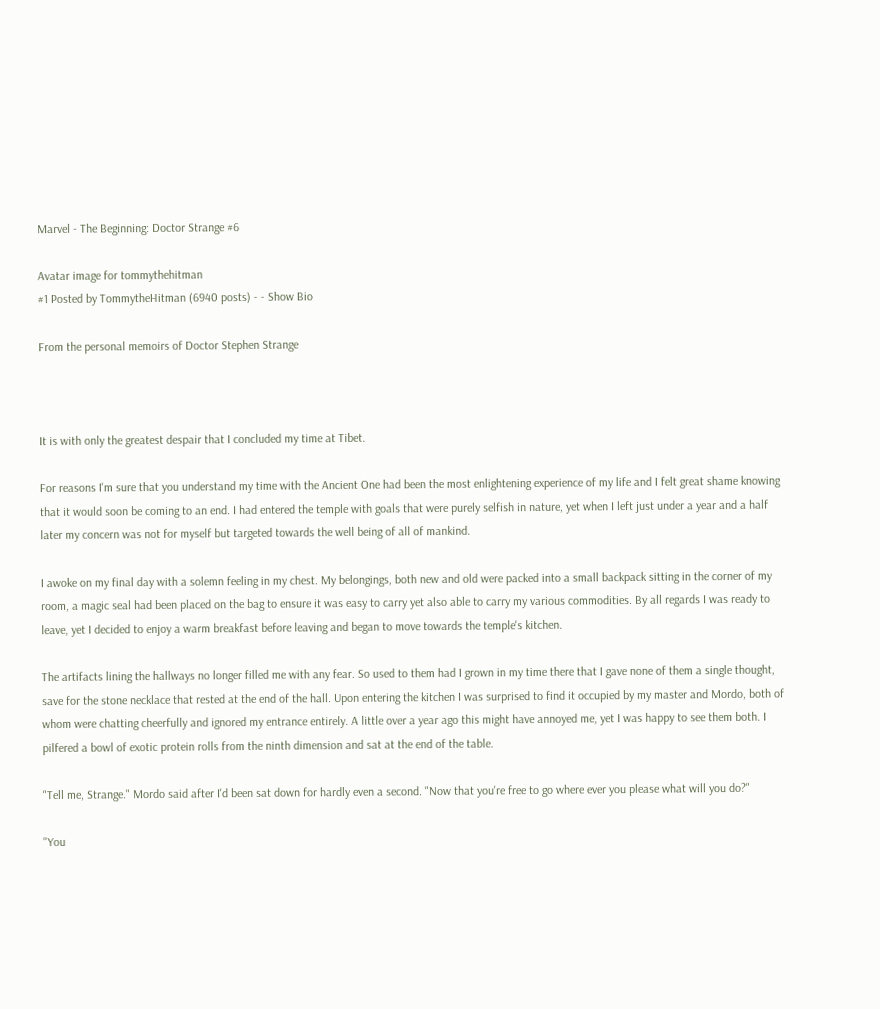Marvel - The Beginning: Doctor Strange #6

Avatar image for tommythehitman
#1 Posted by TommytheHitman (6940 posts) - - Show Bio

From the personal memoirs of Doctor Stephen Strange



It is with only the greatest despair that I concluded my time at Tibet.

For reasons I'm sure that you understand my time with the Ancient One had been the most enlightening experience of my life and I felt great shame knowing that it would soon be coming to an end. I had entered the temple with goals that were purely selfish in nature, yet when I left just under a year and a half later my concern was not for myself but targeted towards the well being of all of mankind.

I awoke on my final day with a solemn feeling in my chest. My belongings, both new and old were packed into a small backpack sitting in the corner of my room, a magic seal had been placed on the bag to ensure it was easy to carry yet also able to carry my various commodities. By all regards I was ready to leave, yet I decided to enjoy a warm breakfast before leaving and began to move towards the temple's kitchen.

The artifacts lining the hallways no longer filled me with any fear. So used to them had I grown in my time there that I gave none of them a single thought, save for the stone necklace that rested at the end of the hall. Upon entering the kitchen I was surprised to find it occupied by my master and Mordo, both of whom were chatting cheerfully and ignored my entrance entirely. A little over a year ago this might have annoyed me, yet I was happy to see them both. I pilfered a bowl of exotic protein rolls from the ninth dimension and sat at the end of the table.

"Tell me, Strange." Mordo said after I'd been sat down for hardly even a second. "Now that you're free to go where ever you please what will you do?"

"You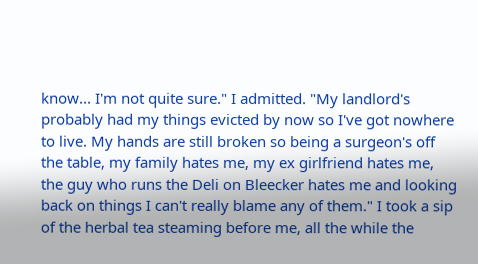know... I'm not quite sure." I admitted. "My landlord's probably had my things evicted by now so I've got nowhere to live. My hands are still broken so being a surgeon's off the table, my family hates me, my ex girlfriend hates me, the guy who runs the Deli on Bleecker hates me and looking back on things I can't really blame any of them." I took a sip of the herbal tea steaming before me, all the while the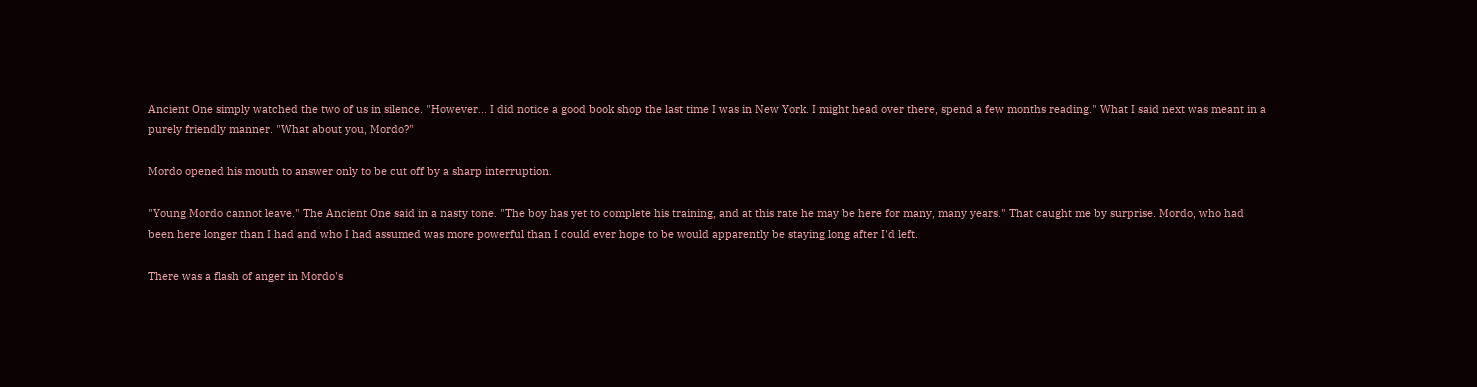Ancient One simply watched the two of us in silence. "However... I did notice a good book shop the last time I was in New York. I might head over there, spend a few months reading." What I said next was meant in a purely friendly manner. "What about you, Mordo?"

Mordo opened his mouth to answer only to be cut off by a sharp interruption.

"Young Mordo cannot leave." The Ancient One said in a nasty tone. "The boy has yet to complete his training, and at this rate he may be here for many, many years." That caught me by surprise. Mordo, who had been here longer than I had and who I had assumed was more powerful than I could ever hope to be would apparently be staying long after I'd left.

There was a flash of anger in Mordo's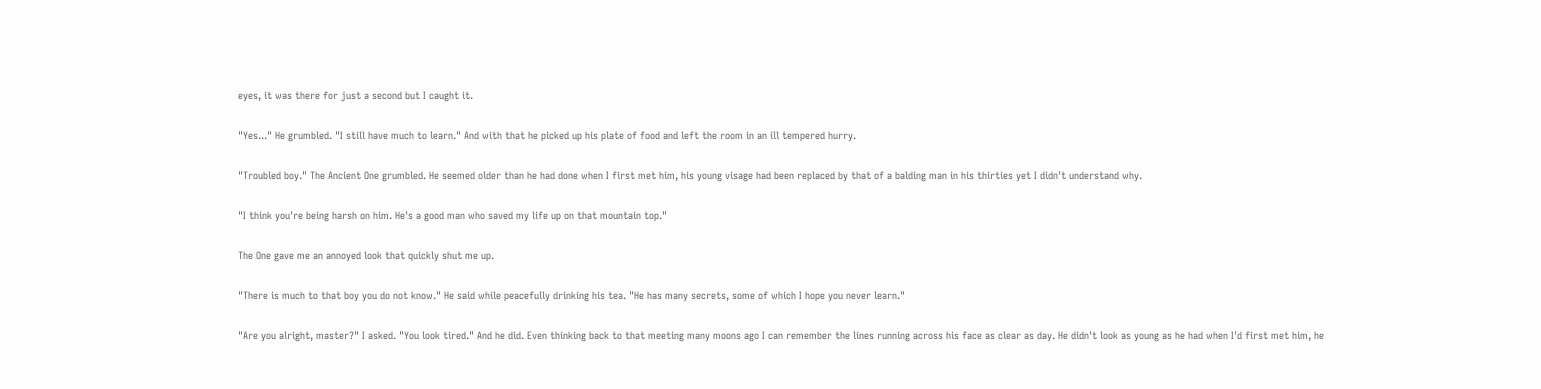eyes, it was there for just a second but I caught it.

"Yes..." He grumbled. "I still have much to learn." And with that he picked up his plate of food and left the room in an ill tempered hurry.

"Troubled boy." The Ancient One grumbled. He seemed older than he had done when I first met him, his young visage had been replaced by that of a balding man in his thirties yet I didn't understand why.

"I think you're being harsh on him. He's a good man who saved my life up on that mountain top."

The One gave me an annoyed look that quickly shut me up.

"There is much to that boy you do not know." He said while peacefully drinking his tea. "He has many secrets, some of which I hope you never learn."

"Are you alright, master?" I asked. "You look tired." And he did. Even thinking back to that meeting many moons ago I can remember the lines running across his face as clear as day. He didn't look as young as he had when I'd first met him, he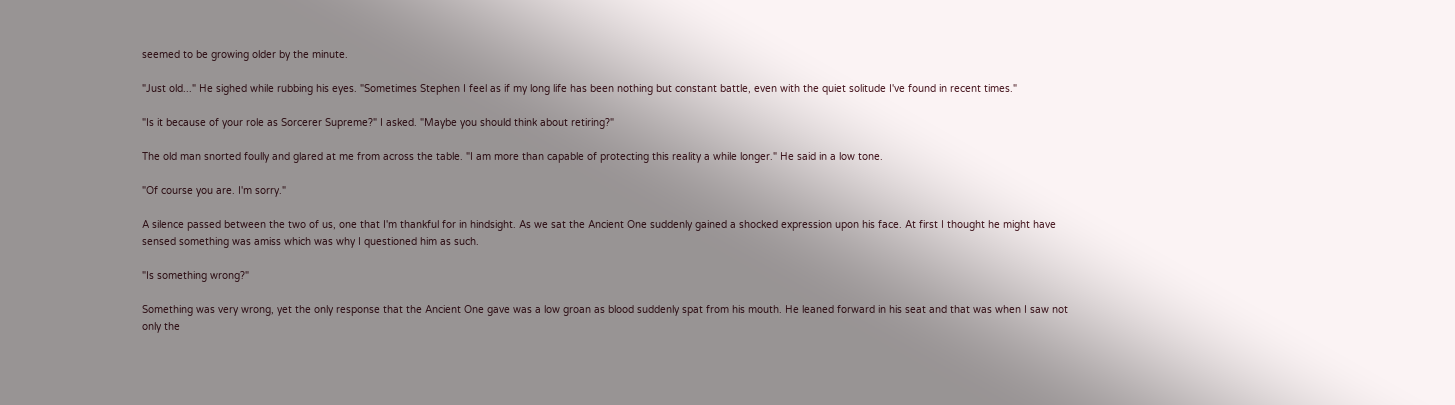seemed to be growing older by the minute.

"Just old..." He sighed while rubbing his eyes. "Sometimes Stephen I feel as if my long life has been nothing but constant battle, even with the quiet solitude I've found in recent times."

"Is it because of your role as Sorcerer Supreme?" I asked. "Maybe you should think about retiring?"

The old man snorted foully and glared at me from across the table. "I am more than capable of protecting this reality a while longer." He said in a low tone.

"Of course you are. I'm sorry."

A silence passed between the two of us, one that I'm thankful for in hindsight. As we sat the Ancient One suddenly gained a shocked expression upon his face. At first I thought he might have sensed something was amiss which was why I questioned him as such.

"Is something wrong?"

Something was very wrong, yet the only response that the Ancient One gave was a low groan as blood suddenly spat from his mouth. He leaned forward in his seat and that was when I saw not only the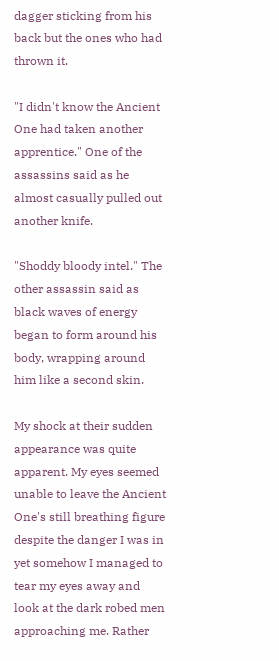dagger sticking from his back but the ones who had thrown it.

"I didn't know the Ancient One had taken another apprentice." One of the assassins said as he almost casually pulled out another knife.

"Shoddy bloody intel." The other assassin said as black waves of energy began to form around his body, wrapping around him like a second skin.

My shock at their sudden appearance was quite apparent. My eyes seemed unable to leave the Ancient One's still breathing figure despite the danger I was in yet somehow I managed to tear my eyes away and look at the dark robed men approaching me. Rather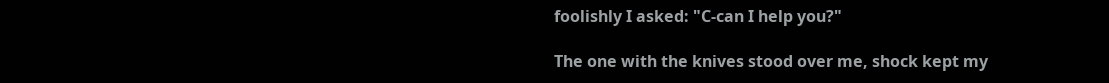foolishly I asked: "C-can I help you?"

The one with the knives stood over me, shock kept my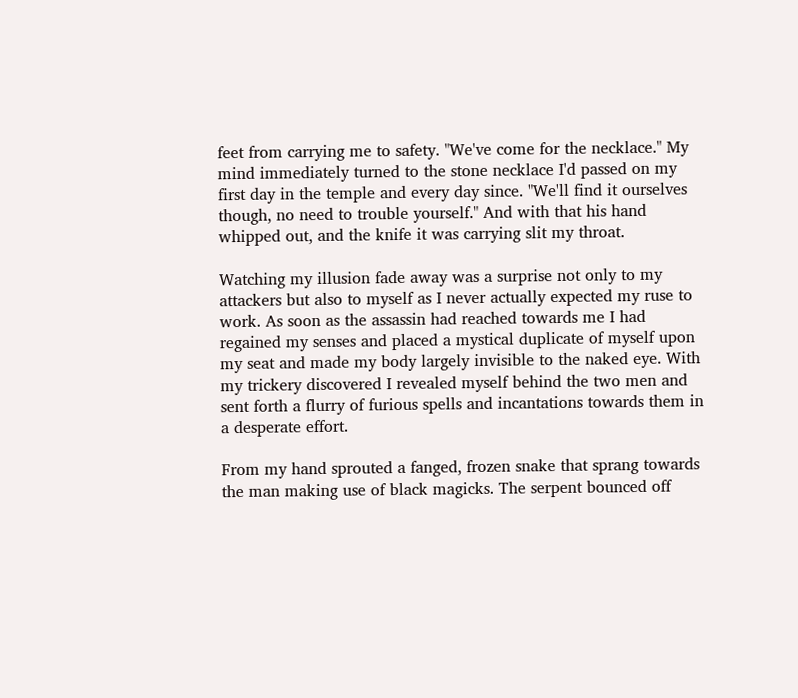feet from carrying me to safety. "We've come for the necklace." My mind immediately turned to the stone necklace I'd passed on my first day in the temple and every day since. "We'll find it ourselves though, no need to trouble yourself." And with that his hand whipped out, and the knife it was carrying slit my throat.

Watching my illusion fade away was a surprise not only to my attackers but also to myself as I never actually expected my ruse to work. As soon as the assassin had reached towards me I had regained my senses and placed a mystical duplicate of myself upon my seat and made my body largely invisible to the naked eye. With my trickery discovered I revealed myself behind the two men and sent forth a flurry of furious spells and incantations towards them in a desperate effort.

From my hand sprouted a fanged, frozen snake that sprang towards the man making use of black magicks. The serpent bounced off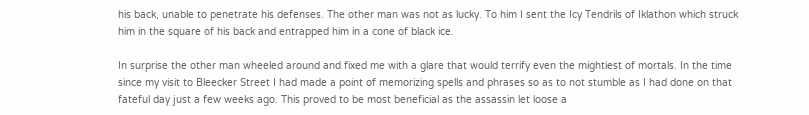his back, unable to penetrate his defenses. The other man was not as lucky. To him I sent the Icy Tendrils of Iklathon which struck him in the square of his back and entrapped him in a cone of black ice.

In surprise the other man wheeled around and fixed me with a glare that would terrify even the mightiest of mortals. In the time since my visit to Bleecker Street I had made a point of memorizing spells and phrases so as to not stumble as I had done on that fateful day just a few weeks ago. This proved to be most beneficial as the assassin let loose a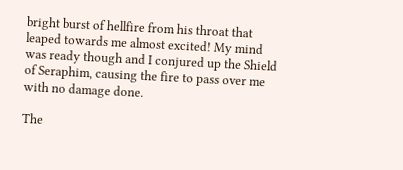bright burst of hellfire from his throat that leaped towards me almost excited! My mind was ready though and I conjured up the Shield of Seraphim, causing the fire to pass over me with no damage done.

The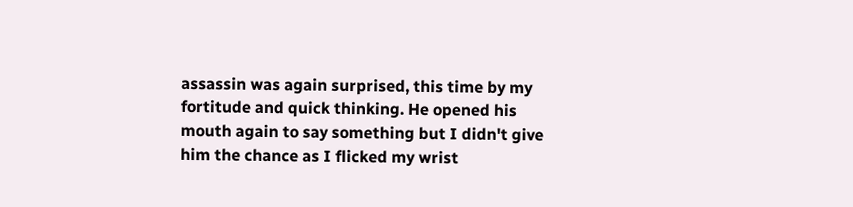assassin was again surprised, this time by my fortitude and quick thinking. He opened his mouth again to say something but I didn't give him the chance as I flicked my wrist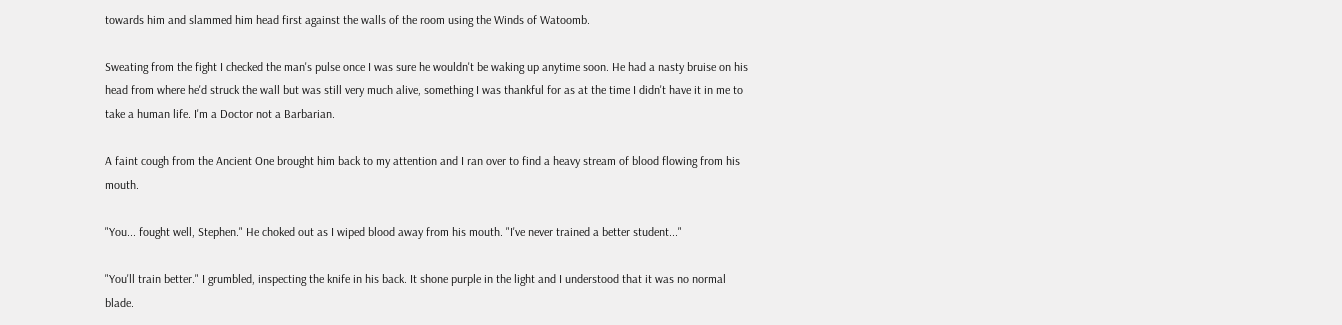towards him and slammed him head first against the walls of the room using the Winds of Watoomb.

Sweating from the fight I checked the man's pulse once I was sure he wouldn't be waking up anytime soon. He had a nasty bruise on his head from where he'd struck the wall but was still very much alive, something I was thankful for as at the time I didn't have it in me to take a human life. I'm a Doctor not a Barbarian.

A faint cough from the Ancient One brought him back to my attention and I ran over to find a heavy stream of blood flowing from his mouth.

"You... fought well, Stephen." He choked out as I wiped blood away from his mouth. "I've never trained a better student..."

"You'll train better." I grumbled, inspecting the knife in his back. It shone purple in the light and I understood that it was no normal blade.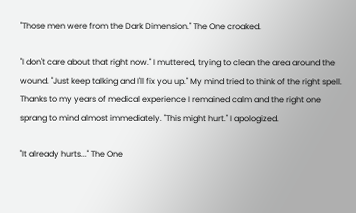"Those men were from the Dark Dimension." The One croaked.

"I don't care about that right now." I muttered, trying to clean the area around the wound. "Just keep talking and I'll fix you up." My mind tried to think of the right spell. Thanks to my years of medical experience I remained calm and the right one sprang to mind almost immediately. "This might hurt." I apologized.

"It already hurts..." The One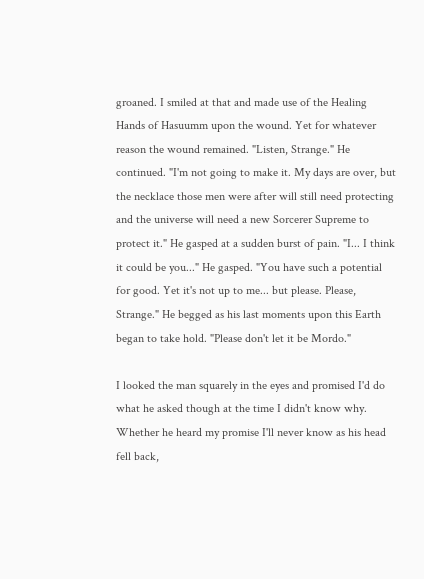groaned. I smiled at that and made use of the Healing Hands of Hasuumm upon the wound. Yet for whatever reason the wound remained. "Listen, Strange." He continued. "I'm not going to make it. My days are over, but the necklace those men were after will still need protecting and the universe will need a new Sorcerer Supreme to protect it." He gasped at a sudden burst of pain. "I... I think it could be you..." He gasped. "You have such a potential for good. Yet it's not up to me... but please. Please, Strange." He begged as his last moments upon this Earth began to take hold. "Please don't let it be Mordo."

I looked the man squarely in the eyes and promised I'd do what he asked though at the time I didn't know why. Whether he heard my promise I'll never know as his head fell back,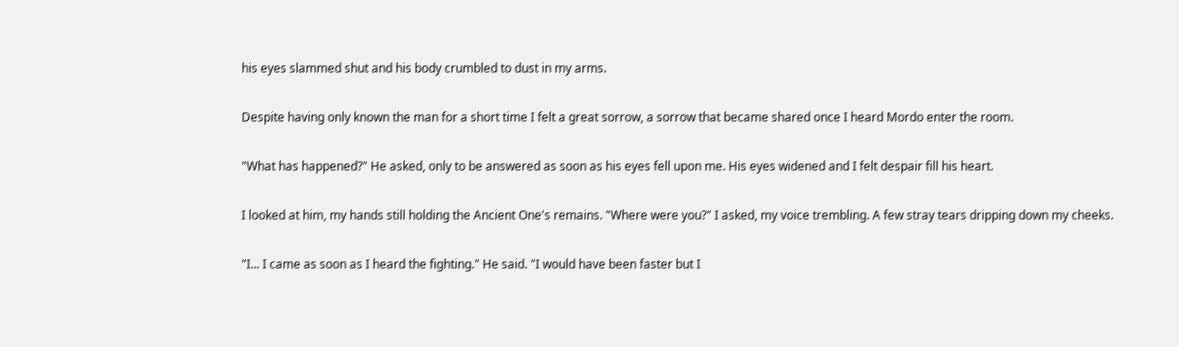his eyes slammed shut and his body crumbled to dust in my arms.

Despite having only known the man for a short time I felt a great sorrow, a sorrow that became shared once I heard Mordo enter the room.

"What has happened?" He asked, only to be answered as soon as his eyes fell upon me. His eyes widened and I felt despair fill his heart.

I looked at him, my hands still holding the Ancient One's remains. "Where were you?" I asked, my voice trembling. A few stray tears dripping down my cheeks.

"I... I came as soon as I heard the fighting." He said. "I would have been faster but I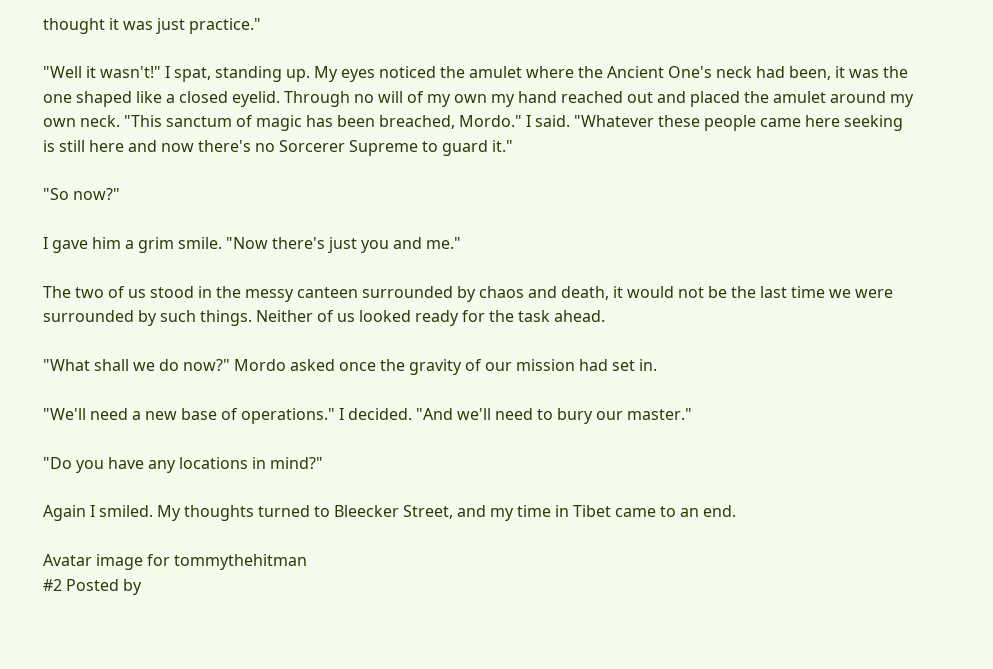thought it was just practice."

"Well it wasn't!" I spat, standing up. My eyes noticed the amulet where the Ancient One's neck had been, it was the one shaped like a closed eyelid. Through no will of my own my hand reached out and placed the amulet around my own neck. "This sanctum of magic has been breached, Mordo." I said. "Whatever these people came here seeking is still here and now there's no Sorcerer Supreme to guard it."

"So now?"

I gave him a grim smile. "Now there's just you and me."

The two of us stood in the messy canteen surrounded by chaos and death, it would not be the last time we were surrounded by such things. Neither of us looked ready for the task ahead.

"What shall we do now?" Mordo asked once the gravity of our mission had set in.

"We'll need a new base of operations." I decided. "And we'll need to bury our master."

"Do you have any locations in mind?"

Again I smiled. My thoughts turned to Bleecker Street, and my time in Tibet came to an end.

Avatar image for tommythehitman
#2 Posted by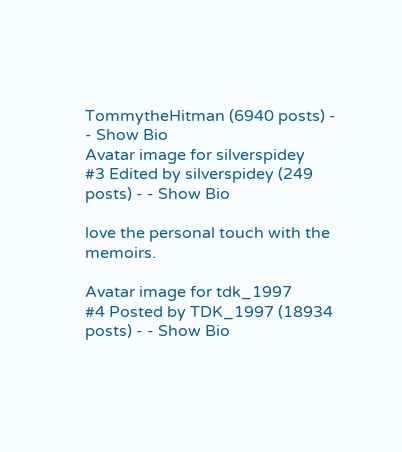TommytheHitman (6940 posts) - - Show Bio
Avatar image for silverspidey
#3 Edited by silverspidey (249 posts) - - Show Bio

love the personal touch with the memoirs.

Avatar image for tdk_1997
#4 Posted by TDK_1997 (18934 posts) - - Show Bio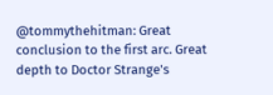@tommythehitman: Great conclusion to the first arc. Great depth to Doctor Strange's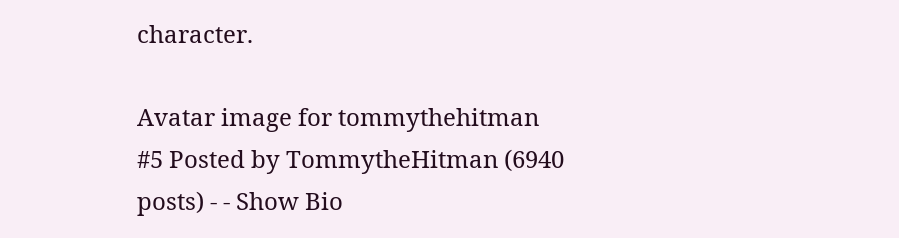character.

Avatar image for tommythehitman
#5 Posted by TommytheHitman (6940 posts) - - Show Bio